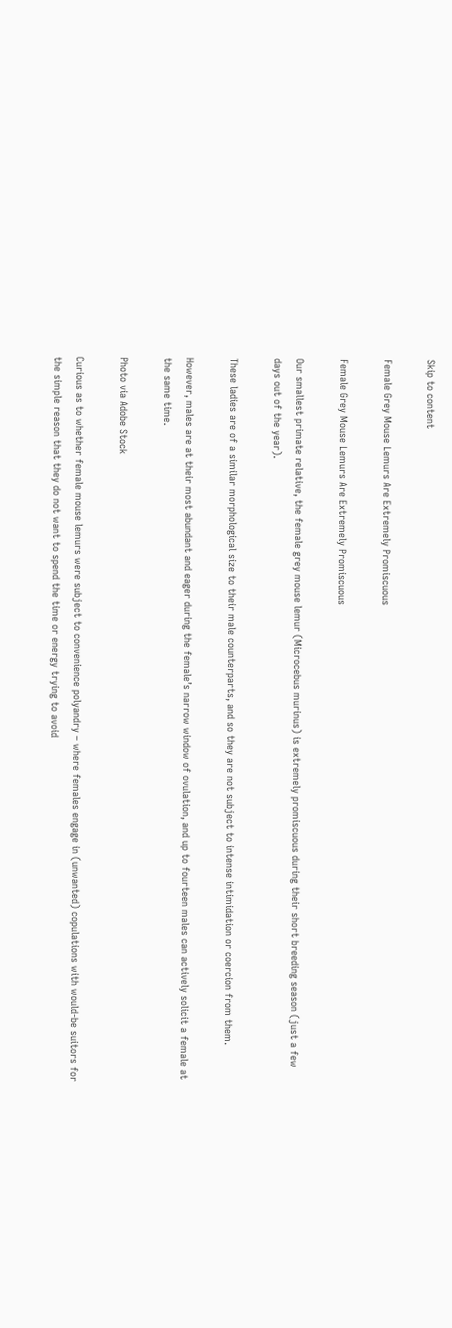Skip to content

Female Grey Mouse Lemurs Are Extremely Promiscuous

Female Grey Mouse Lemurs Are Extremely Promiscuous

Our smallest primate relative, the female grey mouse lemur (Microcebus murinus) is extremely promiscuous during their short breeding season (just a few days out of the year).

These ladies are of a similar morphological size to their male counterparts, and so they are not subject to intense intimidation or coercion from them.

However, males are at their most abundant and eager during the female’s narrow window of ovulation, and up to fourteen males can actively solicit a female at the same time.

Photo via Adobe Stock

Curious as to whether female mouse lemurs were subject to convenience polyandry – where females engage in (unwanted) copulations with would-be suitors for the simple reason that they do not want to spend the time or energy trying to avoid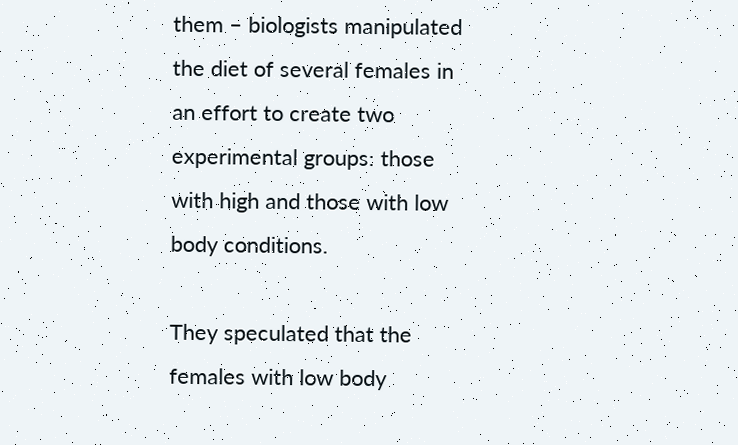them – biologists manipulated the diet of several females in an effort to create two experimental groups: those with high and those with low body conditions.

They speculated that the females with low body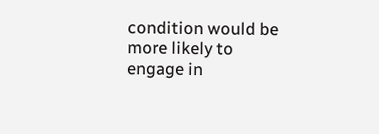condition would be more likely to engage in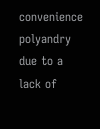convenience polyandry due to a lack of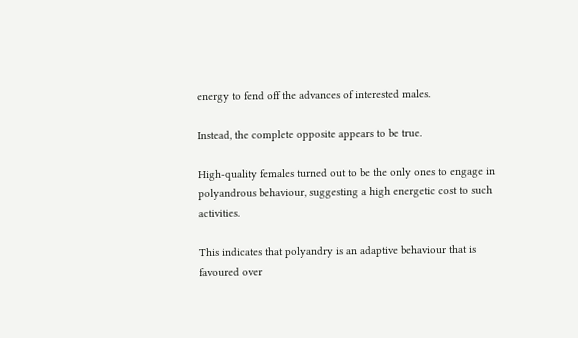energy to fend off the advances of interested males.

Instead, the complete opposite appears to be true.

High-quality females turned out to be the only ones to engage in polyandrous behaviour, suggesting a high energetic cost to such activities.

This indicates that polyandry is an adaptive behaviour that is favoured over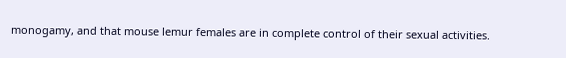monogamy, and that mouse lemur females are in complete control of their sexual activities.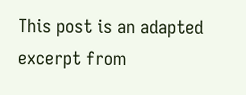This post is an adapted excerpt from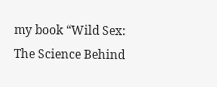my book “Wild Sex: The Science Behind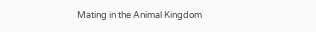Mating in the Animal Kingdom